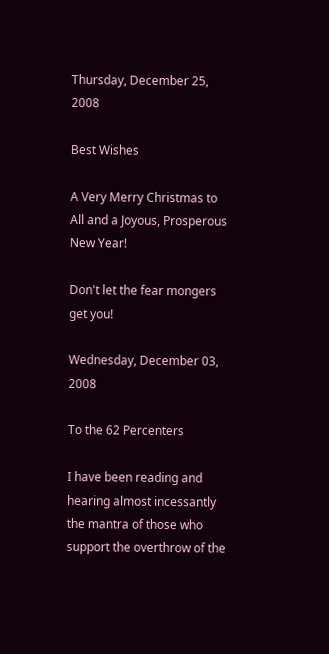Thursday, December 25, 2008

Best Wishes

A Very Merry Christmas to All and a Joyous, Prosperous New Year!

Don't let the fear mongers get you!

Wednesday, December 03, 2008

To the 62 Percenters

I have been reading and hearing almost incessantly the mantra of those who support the overthrow of the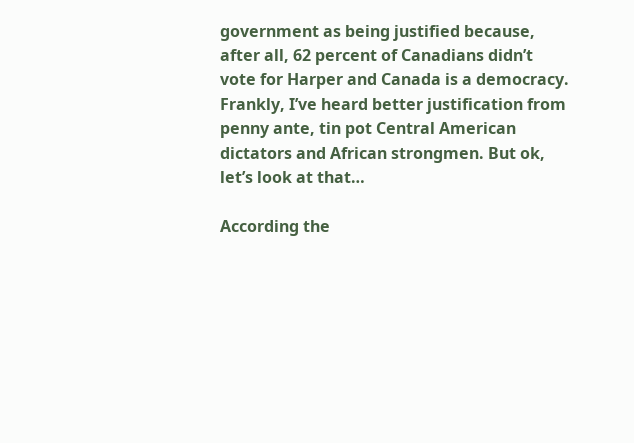government as being justified because, after all, 62 percent of Canadians didn’t vote for Harper and Canada is a democracy. Frankly, I’ve heard better justification from penny ante, tin pot Central American dictators and African strongmen. But ok, let’s look at that…

According the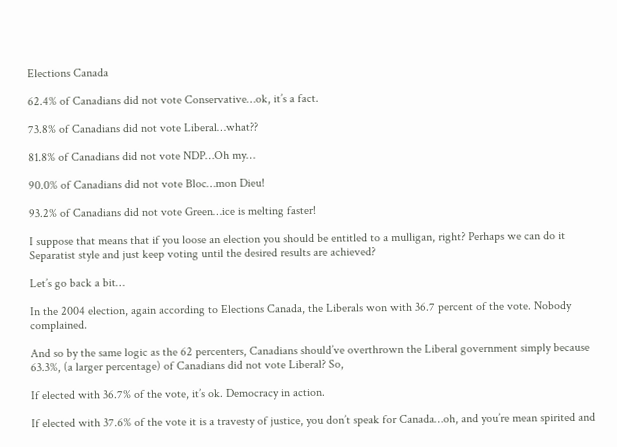Elections Canada

62.4% of Canadians did not vote Conservative…ok, it’s a fact.

73.8% of Canadians did not vote Liberal…what??

81.8% of Canadians did not vote NDP…Oh my…

90.0% of Canadians did not vote Bloc…mon Dieu!

93.2% of Canadians did not vote Green…ice is melting faster!

I suppose that means that if you loose an election you should be entitled to a mulligan, right? Perhaps we can do it Separatist style and just keep voting until the desired results are achieved?

Let’s go back a bit…

In the 2004 election, again according to Elections Canada, the Liberals won with 36.7 percent of the vote. Nobody complained.

And so by the same logic as the 62 percenters, Canadians should’ve overthrown the Liberal government simply because 63.3%, (a larger percentage) of Canadians did not vote Liberal? So,

If elected with 36.7% of the vote, it’s ok. Democracy in action.

If elected with 37.6% of the vote it is a travesty of justice, you don’t speak for Canada…oh, and you’re mean spirited and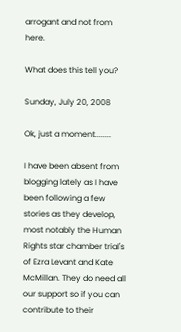arrogant and not from here.

What does this tell you?

Sunday, July 20, 2008

Ok, just a moment........

I have been absent from blogging lately as I have been following a few stories as they develop, most notably the Human Rights star chamber trial's of Ezra Levant and Kate McMillan. They do need all our support so if you can contribute to their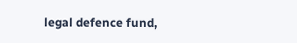legal defence fund,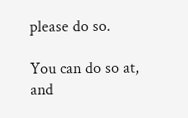please do so.

You can do so at, and